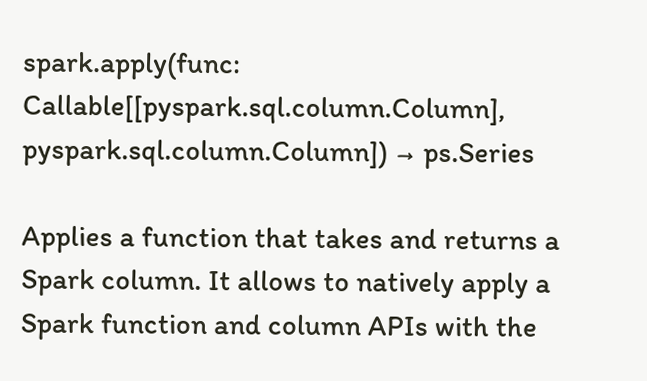spark.apply(func: Callable[[pyspark.sql.column.Column], pyspark.sql.column.Column]) → ps.Series

Applies a function that takes and returns a Spark column. It allows to natively apply a Spark function and column APIs with the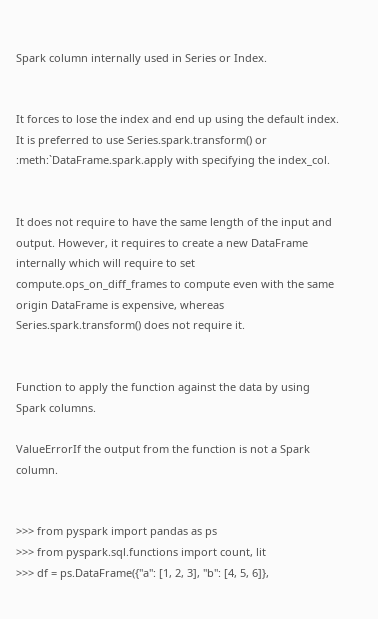Spark column internally used in Series or Index.


It forces to lose the index and end up using the default index. It is preferred to use Series.spark.transform() or :meth:`DataFrame.spark.apply with specifying the index_col.


It does not require to have the same length of the input and output. However, it requires to create a new DataFrame internally which will require to set compute.ops_on_diff_frames to compute even with the same origin DataFrame is expensive, whereas Series.spark.transform() does not require it.


Function to apply the function against the data by using Spark columns.

ValueErrorIf the output from the function is not a Spark column.


>>> from pyspark import pandas as ps
>>> from pyspark.sql.functions import count, lit
>>> df = ps.DataFrame({"a": [1, 2, 3], "b": [4, 5, 6]},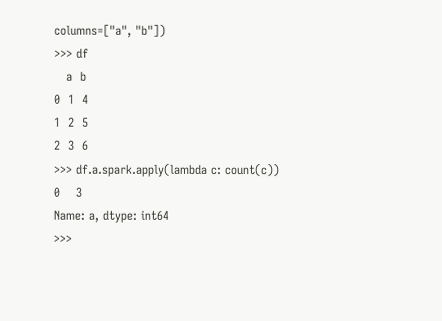columns=["a", "b"])
>>> df
   a  b
0  1  4
1  2  5
2  3  6
>>> df.a.spark.apply(lambda c: count(c))
0    3
Name: a, dtype: int64
>>>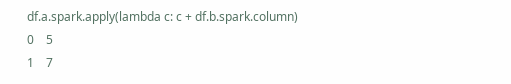df.a.spark.apply(lambda c: c + df.b.spark.column)
0    5
1    7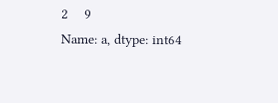2    9
Name: a, dtype: int64